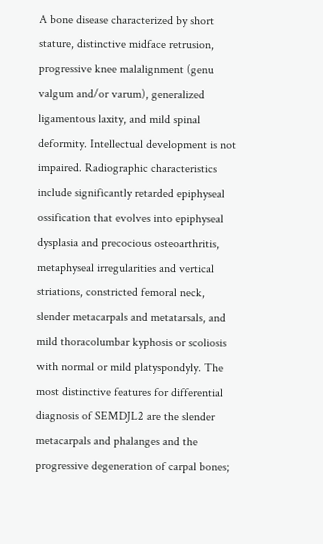A bone disease characterized by short stature, distinctive midface retrusion, progressive knee malalignment (genu valgum and/or varum), generalized ligamentous laxity, and mild spinal deformity. Intellectual development is not impaired. Radiographic characteristics include significantly retarded epiphyseal ossification that evolves into epiphyseal dysplasia and precocious osteoarthritis, metaphyseal irregularities and vertical striations, constricted femoral neck, slender metacarpals and metatarsals, and mild thoracolumbar kyphosis or scoliosis with normal or mild platyspondyly. The most distinctive features for differential diagnosis of SEMDJL2 are the slender metacarpals and phalanges and the progressive degeneration of carpal bones;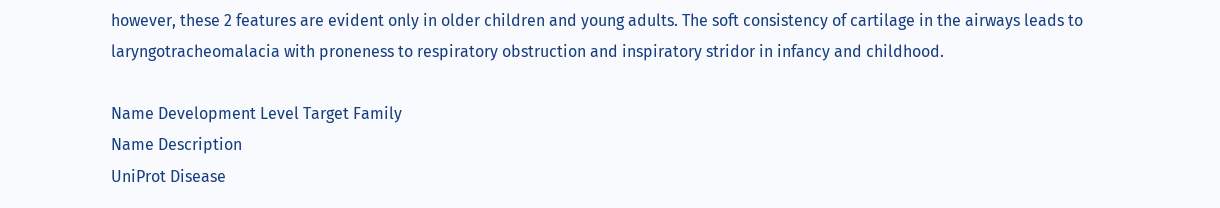however, these 2 features are evident only in older children and young adults. The soft consistency of cartilage in the airways leads to laryngotracheomalacia with proneness to respiratory obstruction and inspiratory stridor in infancy and childhood.

Name Development Level Target Family
Name Description
UniProt Disease